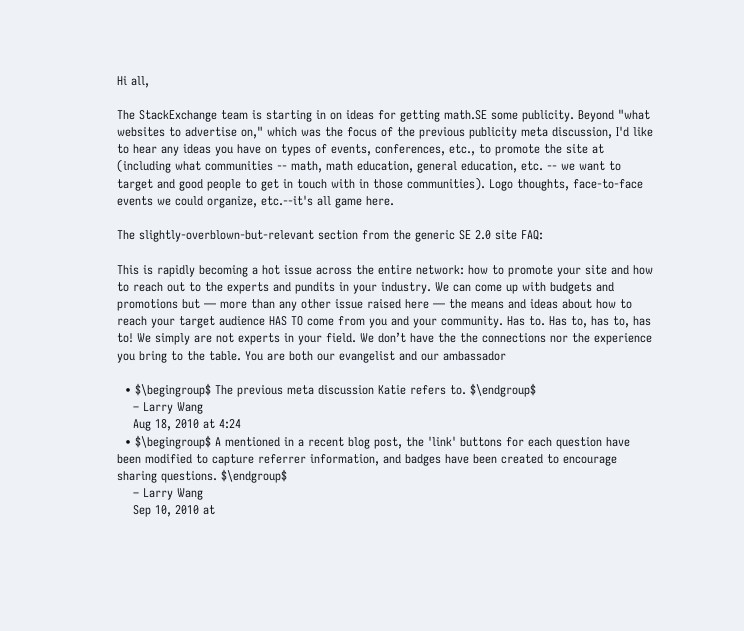Hi all,

The StackExchange team is starting in on ideas for getting math.SE some publicity. Beyond "what websites to advertise on," which was the focus of the previous publicity meta discussion, I'd like to hear any ideas you have on types of events, conferences, etc., to promote the site at (including what communities -- math, math education, general education, etc. -- we want to target and good people to get in touch with in those communities). Logo thoughts, face-to-face events we could organize, etc.--it's all game here.

The slightly-overblown-but-relevant section from the generic SE 2.0 site FAQ:

This is rapidly becoming a hot issue across the entire network: how to promote your site and how to reach out to the experts and pundits in your industry. We can come up with budgets and promotions but — more than any other issue raised here — the means and ideas about how to reach your target audience HAS TO come from you and your community. Has to. Has to, has to, has to! We simply are not experts in your field. We don’t have the the connections nor the experience you bring to the table. You are both our evangelist and our ambassador

  • $\begingroup$ The previous meta discussion Katie refers to. $\endgroup$
    – Larry Wang
    Aug 18, 2010 at 4:24
  • $\begingroup$ A mentioned in a recent blog post, the 'link' buttons for each question have been modified to capture referrer information, and badges have been created to encourage sharing questions. $\endgroup$
    – Larry Wang
    Sep 10, 2010 at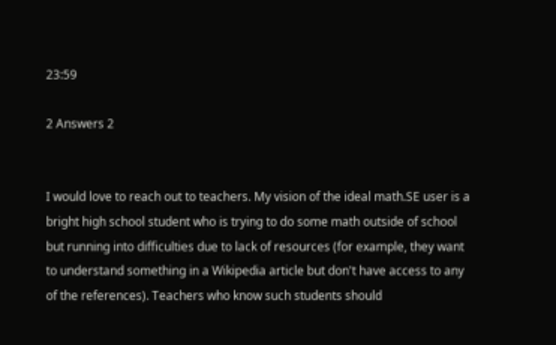23:59

2 Answers 2


I would love to reach out to teachers. My vision of the ideal math.SE user is a bright high school student who is trying to do some math outside of school but running into difficulties due to lack of resources (for example, they want to understand something in a Wikipedia article but don't have access to any of the references). Teachers who know such students should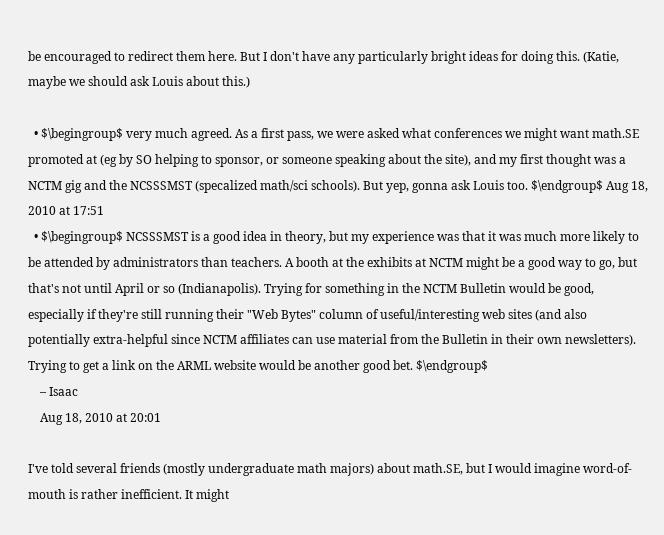be encouraged to redirect them here. But I don't have any particularly bright ideas for doing this. (Katie, maybe we should ask Louis about this.)

  • $\begingroup$ very much agreed. As a first pass, we were asked what conferences we might want math.SE promoted at (eg by SO helping to sponsor, or someone speaking about the site), and my first thought was a NCTM gig and the NCSSSMST (specalized math/sci schools). But yep, gonna ask Louis too. $\endgroup$ Aug 18, 2010 at 17:51
  • $\begingroup$ NCSSSMST is a good idea in theory, but my experience was that it was much more likely to be attended by administrators than teachers. A booth at the exhibits at NCTM might be a good way to go, but that's not until April or so (Indianapolis). Trying for something in the NCTM Bulletin would be good, especially if they're still running their "Web Bytes" column of useful/interesting web sites (and also potentially extra-helpful since NCTM affiliates can use material from the Bulletin in their own newsletters). Trying to get a link on the ARML website would be another good bet. $\endgroup$
    – Isaac
    Aug 18, 2010 at 20:01

I've told several friends (mostly undergraduate math majors) about math.SE, but I would imagine word-of-mouth is rather inefficient. It might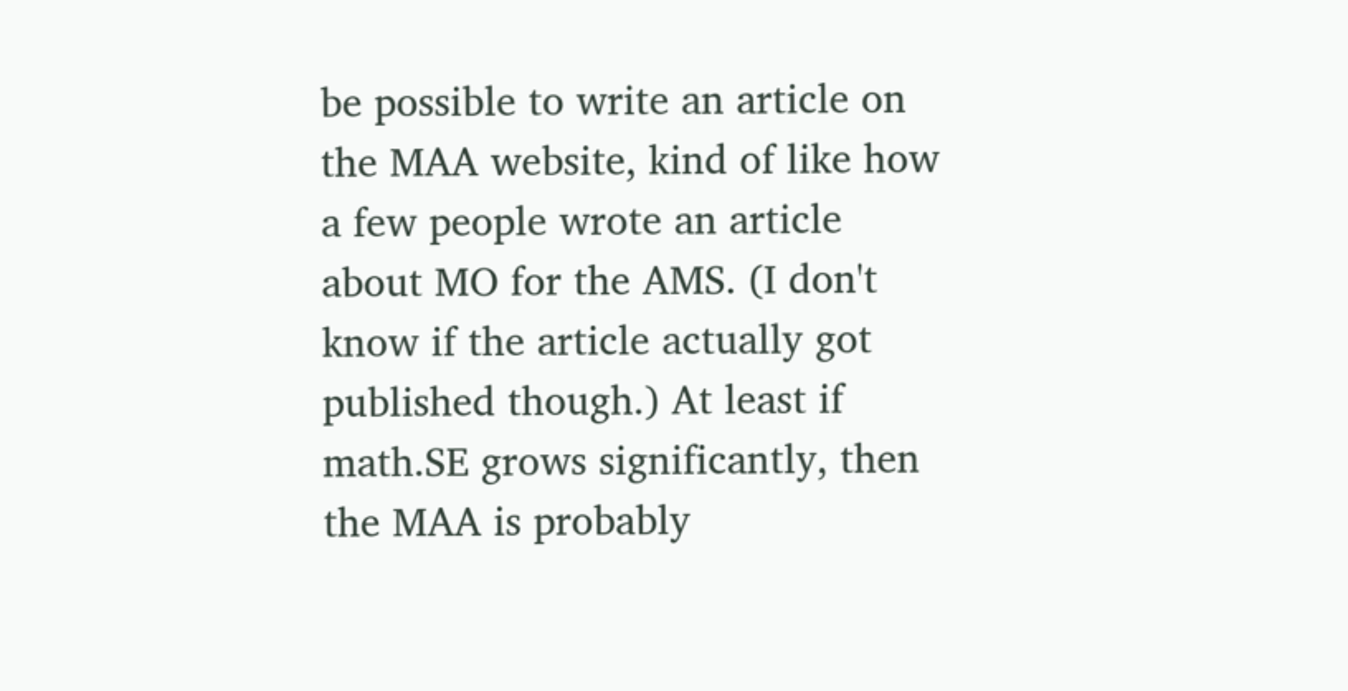be possible to write an article on the MAA website, kind of like how a few people wrote an article about MO for the AMS. (I don't know if the article actually got published though.) At least if math.SE grows significantly, then the MAA is probably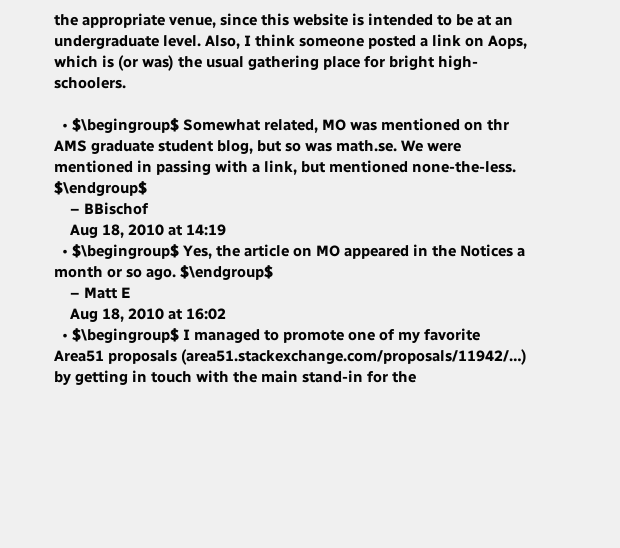the appropriate venue, since this website is intended to be at an undergraduate level. Also, I think someone posted a link on Aops, which is (or was) the usual gathering place for bright high-schoolers.

  • $\begingroup$ Somewhat related, MO was mentioned on thr AMS graduate student blog, but so was math.se. We were mentioned in passing with a link, but mentioned none-the-less. $\endgroup$
    – BBischof
    Aug 18, 2010 at 14:19
  • $\begingroup$ Yes, the article on MO appeared in the Notices a month or so ago. $\endgroup$
    – Matt E
    Aug 18, 2010 at 16:02
  • $\begingroup$ I managed to promote one of my favorite Area51 proposals (area51.stackexchange.com/proposals/11942/…) by getting in touch with the main stand-in for the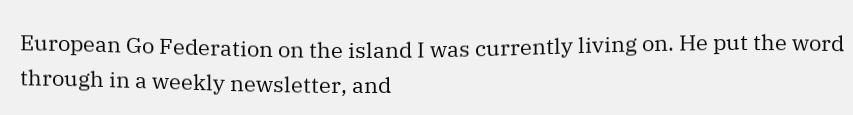European Go Federation on the island I was currently living on. He put the word through in a weekly newsletter, and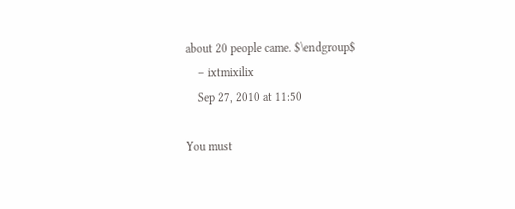about 20 people came. $\endgroup$
    – ixtmixilix
    Sep 27, 2010 at 11:50

You must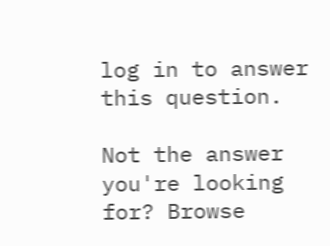log in to answer this question.

Not the answer you're looking for? Browse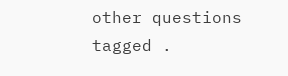other questions tagged .